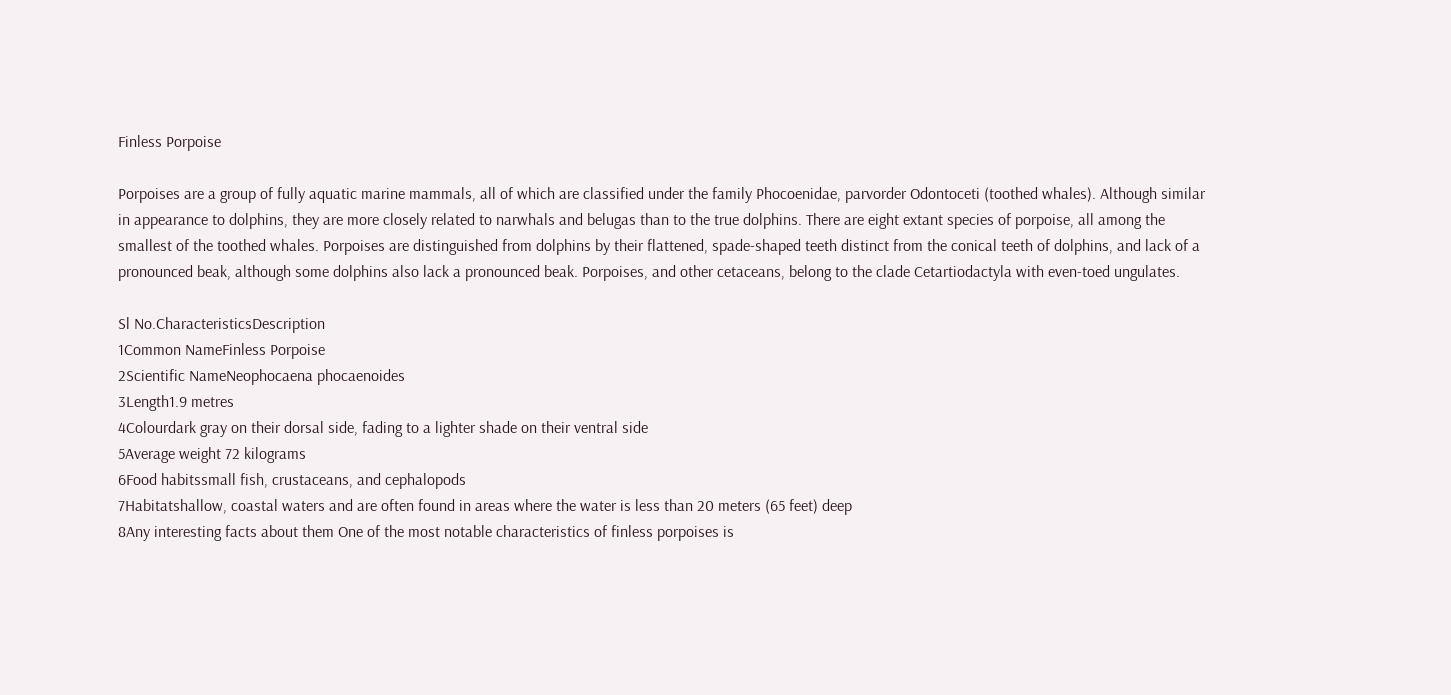Finless Porpoise

Porpoises are a group of fully aquatic marine mammals, all of which are classified under the family Phocoenidae, parvorder Odontoceti (toothed whales). Although similar in appearance to dolphins, they are more closely related to narwhals and belugas than to the true dolphins. There are eight extant species of porpoise, all among the smallest of the toothed whales. Porpoises are distinguished from dolphins by their flattened, spade-shaped teeth distinct from the conical teeth of dolphins, and lack of a pronounced beak, although some dolphins also lack a pronounced beak. Porpoises, and other cetaceans, belong to the clade Cetartiodactyla with even-toed ungulates.

Sl No.CharacteristicsDescription
1Common NameFinless Porpoise
2Scientific NameNeophocaena phocaenoides
3Length1.9 metres
4Colourdark gray on their dorsal side, fading to a lighter shade on their ventral side
5Average weight 72 kilograms
6Food habitssmall fish, crustaceans, and cephalopods
7Habitatshallow, coastal waters and are often found in areas where the water is less than 20 meters (65 feet) deep
8Any interesting facts about them One of the most notable characteristics of finless porpoises is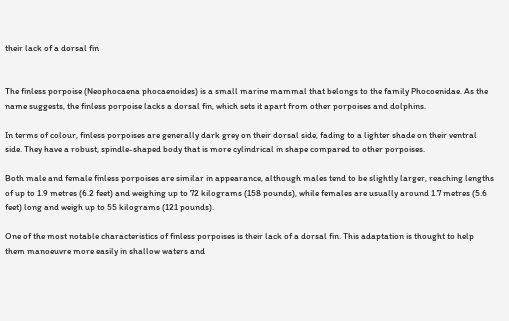their lack of a dorsal fin


The finless porpoise (Neophocaena phocaenoides) is a small marine mammal that belongs to the family Phocoenidae. As the name suggests, the finless porpoise lacks a dorsal fin, which sets it apart from other porpoises and dolphins.

In terms of colour, finless porpoises are generally dark grey on their dorsal side, fading to a lighter shade on their ventral side. They have a robust, spindle-shaped body that is more cylindrical in shape compared to other porpoises.

Both male and female finless porpoises are similar in appearance, although males tend to be slightly larger, reaching lengths of up to 1.9 metres (6.2 feet) and weighing up to 72 kilograms (158 pounds), while females are usually around 1.7 metres (5.6 feet) long and weigh up to 55 kilograms (121 pounds).

One of the most notable characteristics of finless porpoises is their lack of a dorsal fin. This adaptation is thought to help them manoeuvre more easily in shallow waters and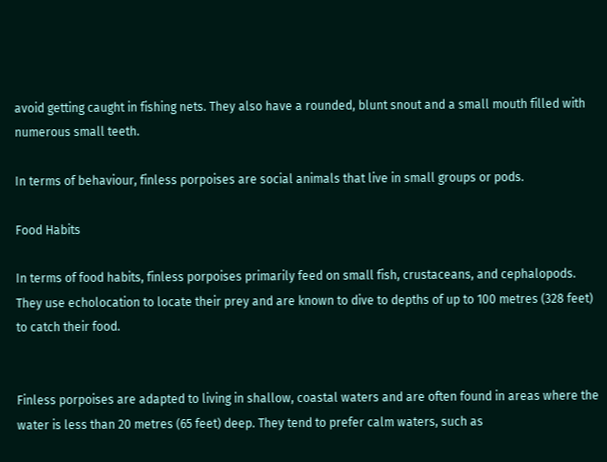avoid getting caught in fishing nets. They also have a rounded, blunt snout and a small mouth filled with numerous small teeth.

In terms of behaviour, finless porpoises are social animals that live in small groups or pods.

Food Habits

In terms of food habits, finless porpoises primarily feed on small fish, crustaceans, and cephalopods. They use echolocation to locate their prey and are known to dive to depths of up to 100 metres (328 feet) to catch their food.


Finless porpoises are adapted to living in shallow, coastal waters and are often found in areas where the water is less than 20 metres (65 feet) deep. They tend to prefer calm waters, such as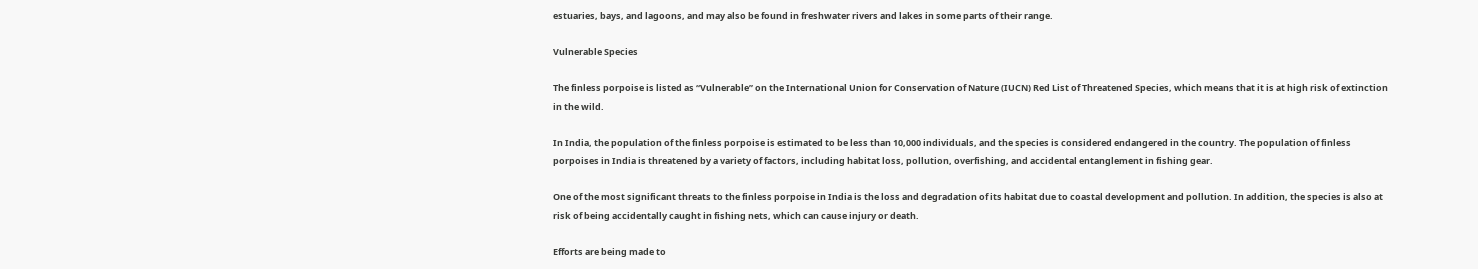estuaries, bays, and lagoons, and may also be found in freshwater rivers and lakes in some parts of their range.

Vulnerable Species

The finless porpoise is listed as “Vulnerable” on the International Union for Conservation of Nature (IUCN) Red List of Threatened Species, which means that it is at high risk of extinction in the wild.

In India, the population of the finless porpoise is estimated to be less than 10,000 individuals, and the species is considered endangered in the country. The population of finless porpoises in India is threatened by a variety of factors, including habitat loss, pollution, overfishing, and accidental entanglement in fishing gear.

One of the most significant threats to the finless porpoise in India is the loss and degradation of its habitat due to coastal development and pollution. In addition, the species is also at risk of being accidentally caught in fishing nets, which can cause injury or death.

Efforts are being made to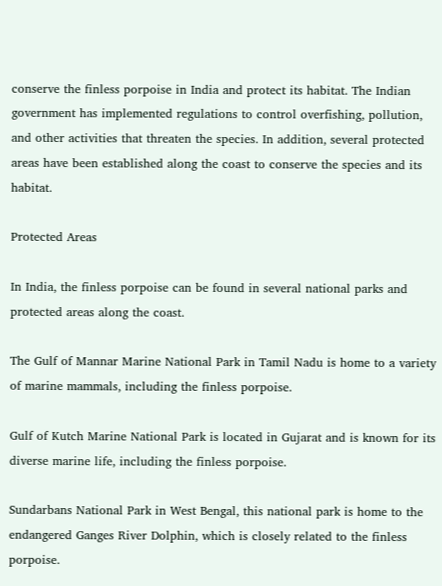conserve the finless porpoise in India and protect its habitat. The Indian government has implemented regulations to control overfishing, pollution, and other activities that threaten the species. In addition, several protected areas have been established along the coast to conserve the species and its habitat.

Protected Areas

In India, the finless porpoise can be found in several national parks and protected areas along the coast.

The Gulf of Mannar Marine National Park in Tamil Nadu is home to a variety of marine mammals, including the finless porpoise.

Gulf of Kutch Marine National Park is located in Gujarat and is known for its diverse marine life, including the finless porpoise.

Sundarbans National Park in West Bengal, this national park is home to the endangered Ganges River Dolphin, which is closely related to the finless porpoise.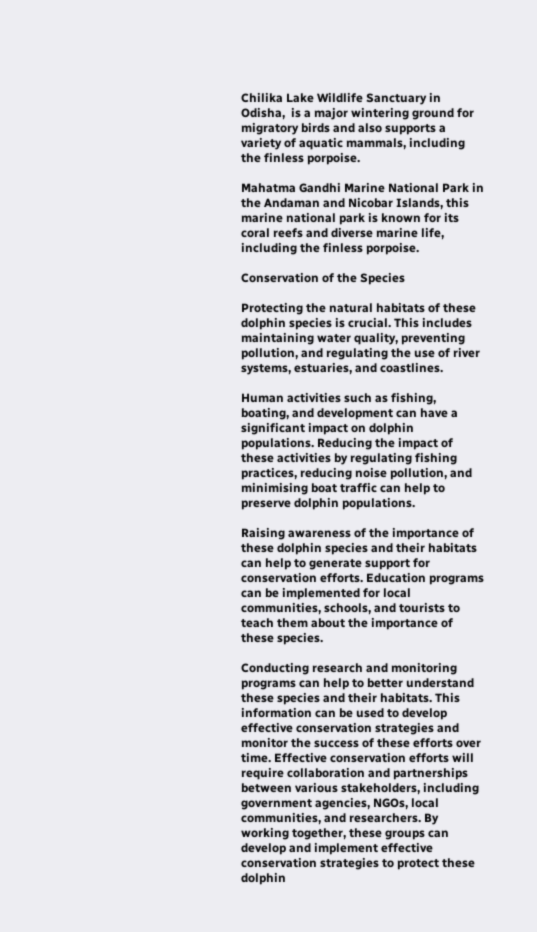Chilika Lake Wildlife Sanctuary in Odisha,  is a major wintering ground for migratory birds and also supports a variety of aquatic mammals, including the finless porpoise.

Mahatma Gandhi Marine National Park in the Andaman and Nicobar Islands, this marine national park is known for its coral reefs and diverse marine life, including the finless porpoise.

Conservation of the Species

Protecting the natural habitats of these dolphin species is crucial. This includes maintaining water quality, preventing pollution, and regulating the use of river systems, estuaries, and coastlines.

Human activities such as fishing, boating, and development can have a significant impact on dolphin populations. Reducing the impact of these activities by regulating fishing practices, reducing noise pollution, and minimising boat traffic can help to preserve dolphin populations.

Raising awareness of the importance of these dolphin species and their habitats can help to generate support for conservation efforts. Education programs can be implemented for local communities, schools, and tourists to teach them about the importance of these species.

Conducting research and monitoring programs can help to better understand these species and their habitats. This information can be used to develop effective conservation strategies and monitor the success of these efforts over time. Effective conservation efforts will require collaboration and partnerships between various stakeholders, including government agencies, NGOs, local communities, and researchers. By working together, these groups can develop and implement effective conservation strategies to protect these dolphin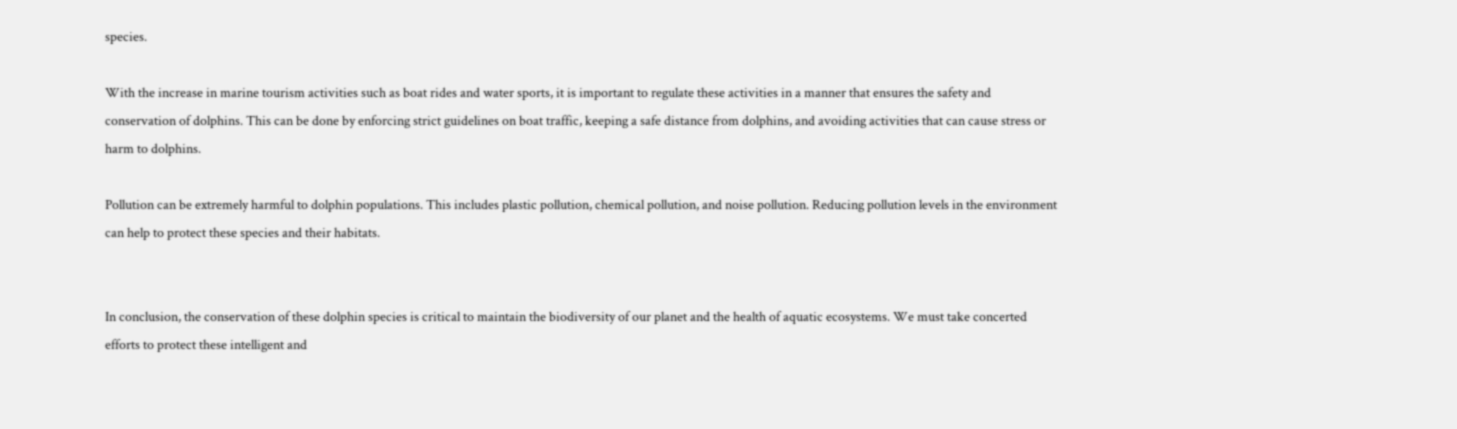species.

With the increase in marine tourism activities such as boat rides and water sports, it is important to regulate these activities in a manner that ensures the safety and conservation of dolphins. This can be done by enforcing strict guidelines on boat traffic, keeping a safe distance from dolphins, and avoiding activities that can cause stress or harm to dolphins.

Pollution can be extremely harmful to dolphin populations. This includes plastic pollution, chemical pollution, and noise pollution. Reducing pollution levels in the environment can help to protect these species and their habitats.


In conclusion, the conservation of these dolphin species is critical to maintain the biodiversity of our planet and the health of aquatic ecosystems. We must take concerted efforts to protect these intelligent and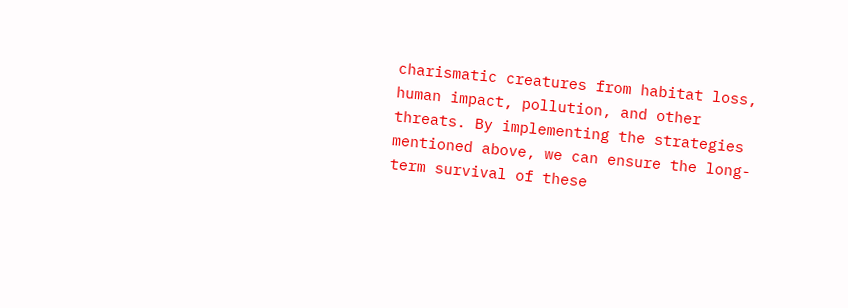charismatic creatures from habitat loss, human impact, pollution, and other threats. By implementing the strategies mentioned above, we can ensure the long-term survival of these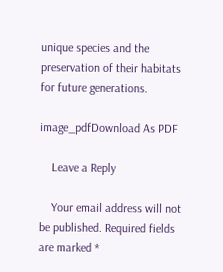unique species and the preservation of their habitats for future generations.

image_pdfDownload As PDF

    Leave a Reply

    Your email address will not be published. Required fields are marked *